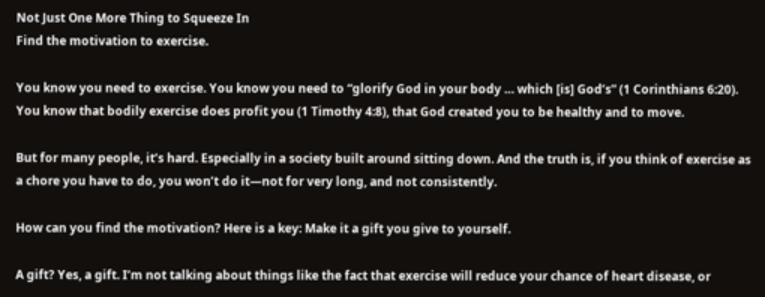Not Just One More Thing to Squeeze In
Find the motivation to exercise.

You know you need to exercise. You know you need to “glorify God in your body … which [is] God’s” (1 Corinthians 6:20). You know that bodily exercise does profit you (1 Timothy 4:8), that God created you to be healthy and to move.

But for many people, it’s hard. Especially in a society built around sitting down. And the truth is, if you think of exercise as a chore you have to do, you won’t do it—not for very long, and not consistently.

How can you find the motivation? Here is a key: Make it a gift you give to yourself.

A gift? Yes, a gift. I’m not talking about things like the fact that exercise will reduce your chance of heart disease, or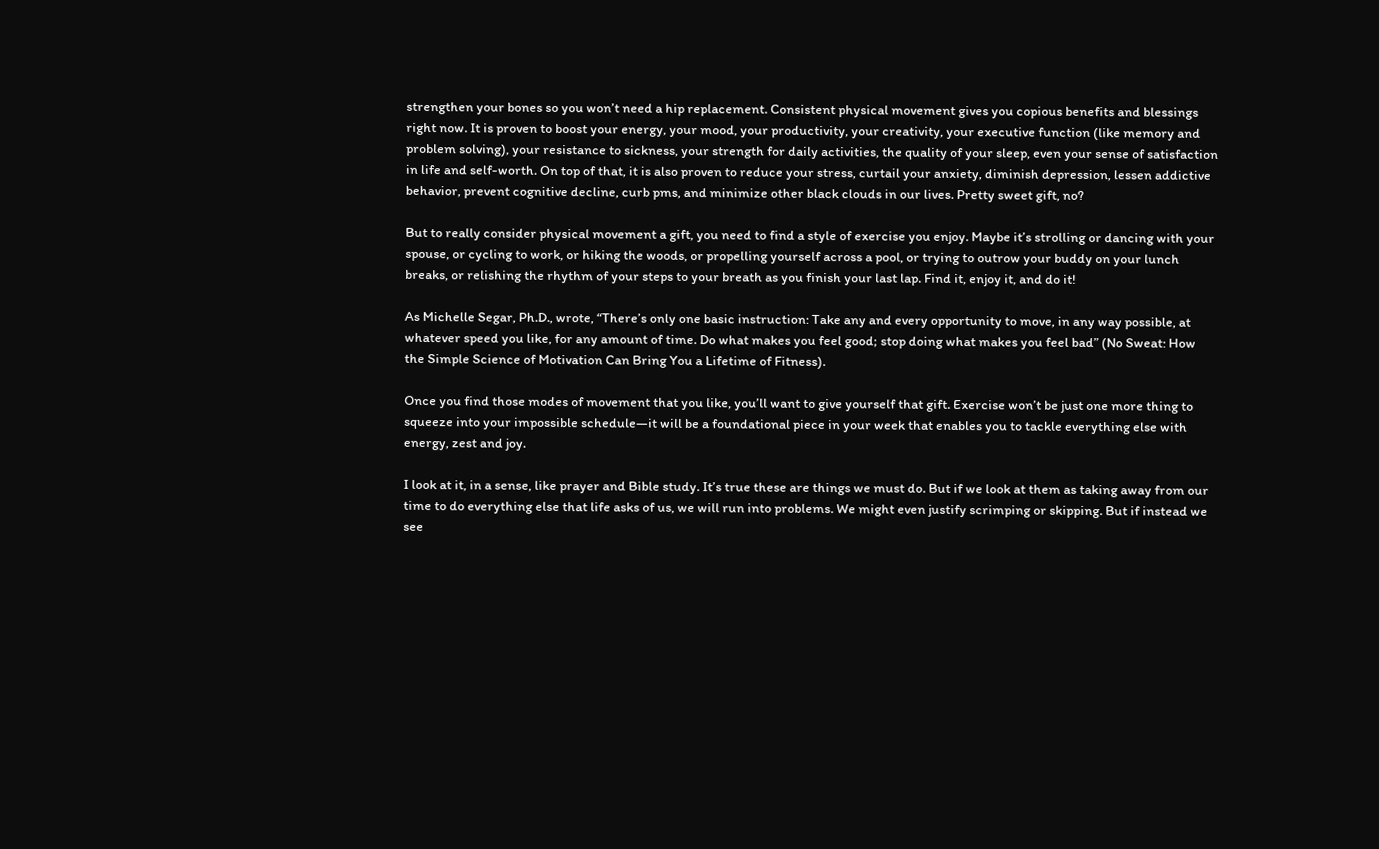strengthen your bones so you won’t need a hip replacement. Consistent physical movement gives you copious benefits and blessings right now. It is proven to boost your energy, your mood, your productivity, your creativity, your executive function (like memory and problem solving), your resistance to sickness, your strength for daily activities, the quality of your sleep, even your sense of satisfaction in life and self-worth. On top of that, it is also proven to reduce your stress, curtail your anxiety, diminish depression, lessen addictive behavior, prevent cognitive decline, curb pms, and minimize other black clouds in our lives. Pretty sweet gift, no?

But to really consider physical movement a gift, you need to find a style of exercise you enjoy. Maybe it’s strolling or dancing with your spouse, or cycling to work, or hiking the woods, or propelling yourself across a pool, or trying to outrow your buddy on your lunch breaks, or relishing the rhythm of your steps to your breath as you finish your last lap. Find it, enjoy it, and do it!

As Michelle Segar, Ph.D., wrote, “There’s only one basic instruction: Take any and every opportunity to move, in any way possible, at whatever speed you like, for any amount of time. Do what makes you feel good; stop doing what makes you feel bad” (No Sweat: How the Simple Science of Motivation Can Bring You a Lifetime of Fitness).

Once you find those modes of movement that you like, you’ll want to give yourself that gift. Exercise won’t be just one more thing to squeeze into your impossible schedule—it will be a foundational piece in your week that enables you to tackle everything else with energy, zest and joy.

I look at it, in a sense, like prayer and Bible study. It’s true these are things we must do. But if we look at them as taking away from our time to do everything else that life asks of us, we will run into problems. We might even justify scrimping or skipping. But if instead we see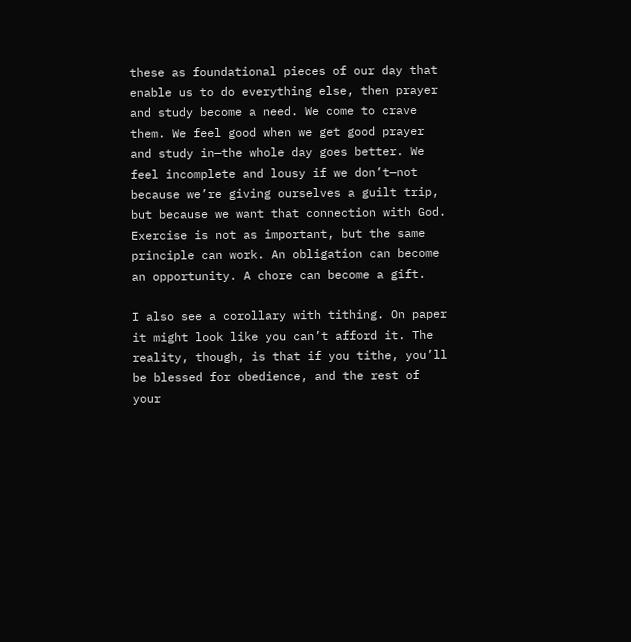these as foundational pieces of our day that enable us to do everything else, then prayer and study become a need. We come to crave them. We feel good when we get good prayer and study in—the whole day goes better. We feel incomplete and lousy if we don’t—not because we’re giving ourselves a guilt trip, but because we want that connection with God. Exercise is not as important, but the same principle can work. An obligation can become an opportunity. A chore can become a gift.

I also see a corollary with tithing. On paper it might look like you can’t afford it. The reality, though, is that if you tithe, you’ll be blessed for obedience, and the rest of your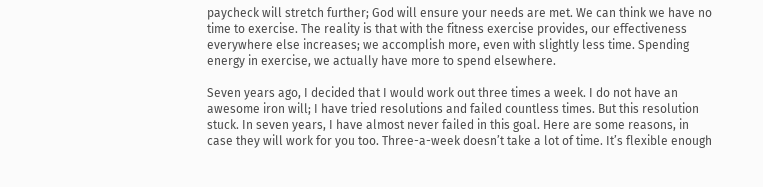paycheck will stretch further; God will ensure your needs are met. We can think we have no time to exercise. The reality is that with the fitness exercise provides, our effectiveness everywhere else increases; we accomplish more, even with slightly less time. Spending energy in exercise, we actually have more to spend elsewhere.

Seven years ago, I decided that I would work out three times a week. I do not have an awesome iron will; I have tried resolutions and failed countless times. But this resolution stuck. In seven years, I have almost never failed in this goal. Here are some reasons, in case they will work for you too. Three-a-week doesn’t take a lot of time. It’s flexible enough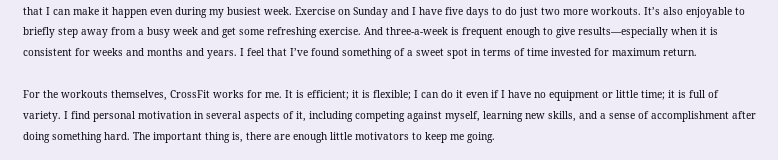that I can make it happen even during my busiest week. Exercise on Sunday and I have five days to do just two more workouts. It’s also enjoyable to briefly step away from a busy week and get some refreshing exercise. And three-a-week is frequent enough to give results—especially when it is consistent for weeks and months and years. I feel that I’ve found something of a sweet spot in terms of time invested for maximum return.

For the workouts themselves, CrossFit works for me. It is efficient; it is flexible; I can do it even if I have no equipment or little time; it is full of variety. I find personal motivation in several aspects of it, including competing against myself, learning new skills, and a sense of accomplishment after doing something hard. The important thing is, there are enough little motivators to keep me going.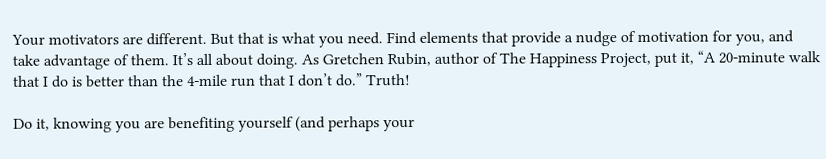Your motivators are different. But that is what you need. Find elements that provide a nudge of motivation for you, and take advantage of them. It’s all about doing. As Gretchen Rubin, author of The Happiness Project, put it, “A 20-minute walk that I do is better than the 4-mile run that I don’t do.” Truth!

Do it, knowing you are benefiting yourself (and perhaps your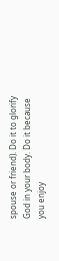spouse or friend). Do it to glorify God in your body. Do it because you enjoy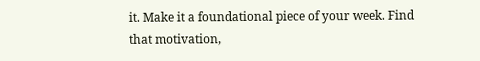it. Make it a foundational piece of your week. Find that motivation,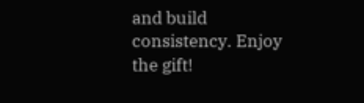and build consistency. Enjoy the gift!